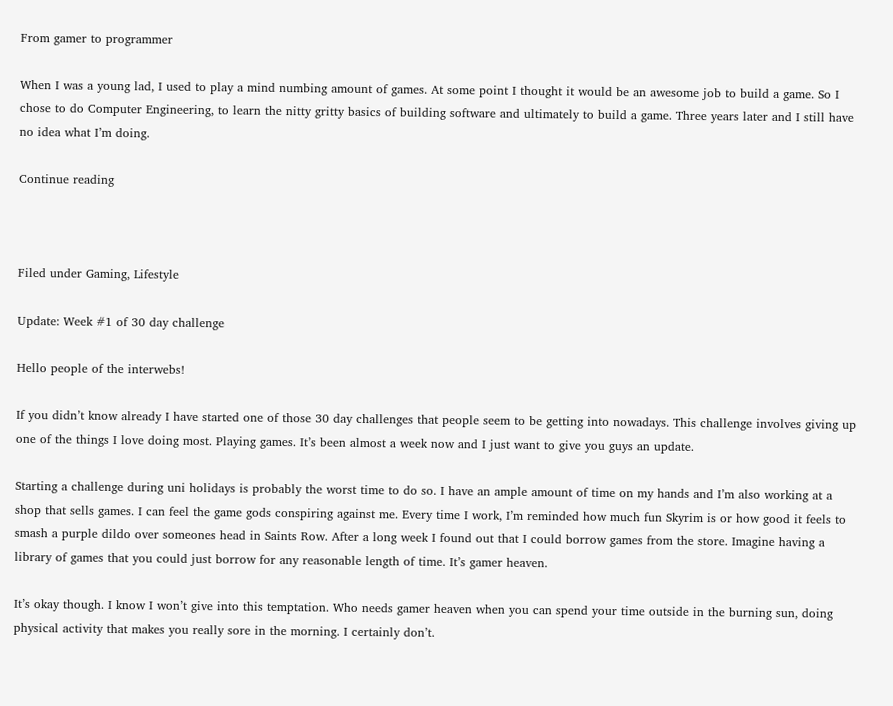From gamer to programmer

When I was a young lad, I used to play a mind numbing amount of games. At some point I thought it would be an awesome job to build a game. So I chose to do Computer Engineering, to learn the nitty gritty basics of building software and ultimately to build a game. Three years later and I still have no idea what I’m doing.

Continue reading



Filed under Gaming, Lifestyle

Update: Week #1 of 30 day challenge

Hello people of the interwebs!

If you didn’t know already I have started one of those 30 day challenges that people seem to be getting into nowadays. This challenge involves giving up one of the things I love doing most. Playing games. It’s been almost a week now and I just want to give you guys an update.

Starting a challenge during uni holidays is probably the worst time to do so. I have an ample amount of time on my hands and I’m also working at a shop that sells games. I can feel the game gods conspiring against me. Every time I work, I’m reminded how much fun Skyrim is or how good it feels to smash a purple dildo over someones head in Saints Row. After a long week I found out that I could borrow games from the store. Imagine having a library of games that you could just borrow for any reasonable length of time. It’s gamer heaven.

It’s okay though. I know I won’t give into this temptation. Who needs gamer heaven when you can spend your time outside in the burning sun, doing physical activity that makes you really sore in the morning. I certainly don’t.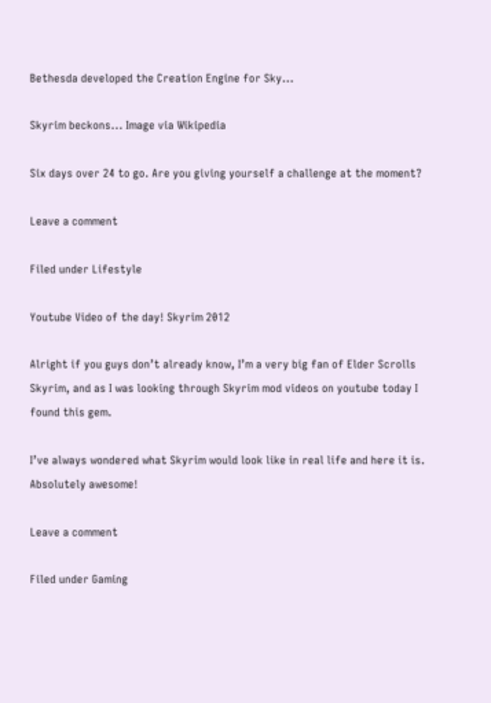Bethesda developed the Creation Engine for Sky...

Skyrim beckons... Image via Wikipedia

Six days over 24 to go. Are you giving yourself a challenge at the moment?

Leave a comment

Filed under Lifestyle

Youtube Video of the day! Skyrim 2012

Alright if you guys don’t already know, I’m a very big fan of Elder Scrolls Skyrim, and as I was looking through Skyrim mod videos on youtube today I found this gem.

I’ve always wondered what Skyrim would look like in real life and here it is. Absolutely awesome!

Leave a comment

Filed under Gaming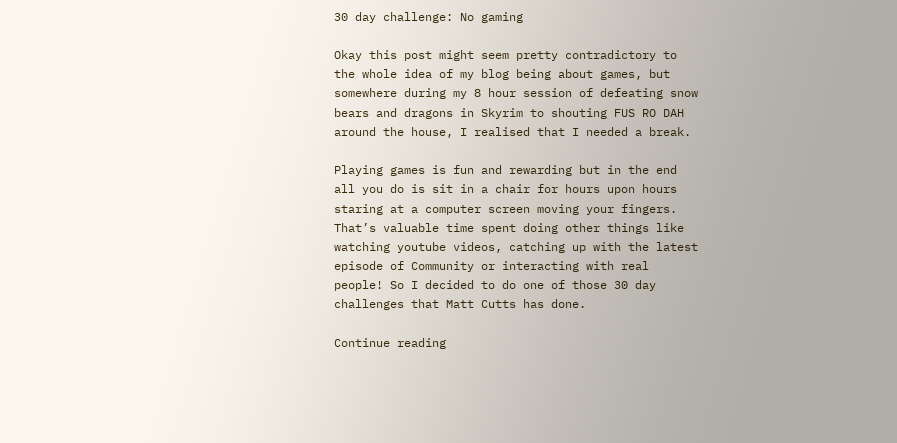30 day challenge: No gaming

Okay this post might seem pretty contradictory to the whole idea of my blog being about games, but somewhere during my 8 hour session of defeating snow bears and dragons in Skyrim to shouting FUS RO DAH around the house, I realised that I needed a break.

Playing games is fun and rewarding but in the end all you do is sit in a chair for hours upon hours staring at a computer screen moving your fingers. That’s valuable time spent doing other things like watching youtube videos, catching up with the latest episode of Community or interacting with real people! So I decided to do one of those 30 day challenges that Matt Cutts has done.

Continue reading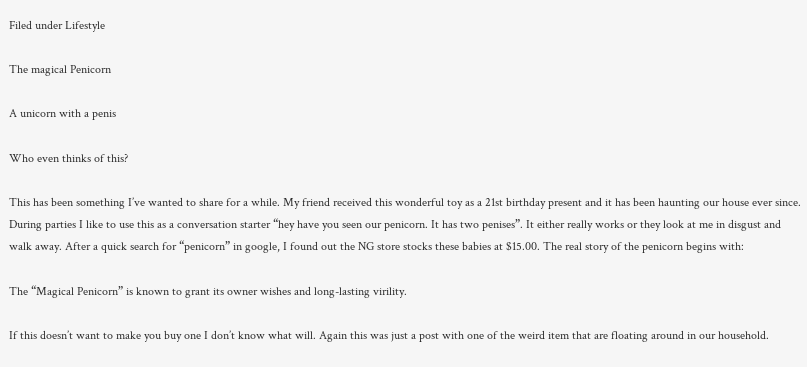Filed under Lifestyle

The magical Penicorn

A unicorn with a penis

Who even thinks of this?

This has been something I’ve wanted to share for a while. My friend received this wonderful toy as a 21st birthday present and it has been haunting our house ever since. During parties I like to use this as a conversation starter “hey have you seen our penicorn. It has two penises”. It either really works or they look at me in disgust and walk away. After a quick search for “penicorn” in google, I found out the NG store stocks these babies at $15.00. The real story of the penicorn begins with:

The “Magical Penicorn” is known to grant its owner wishes and long-lasting virility.

If this doesn’t want to make you buy one I don’t know what will. Again this was just a post with one of the weird item that are floating around in our household.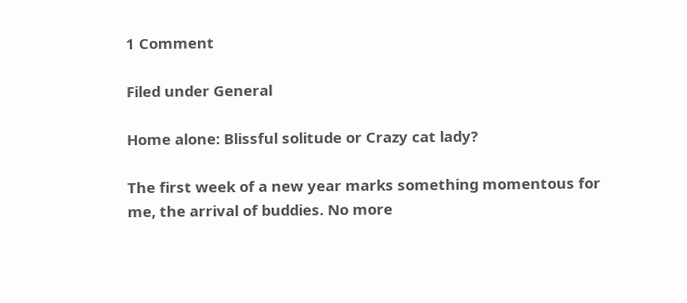1 Comment

Filed under General

Home alone: Blissful solitude or Crazy cat lady?

The first week of a new year marks something momentous for me, the arrival of buddies. No more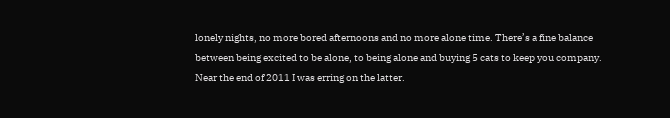lonely nights, no more bored afternoons and no more alone time. There’s a fine balance between being excited to be alone, to being alone and buying 5 cats to keep you company. Near the end of 2011 I was erring on the latter.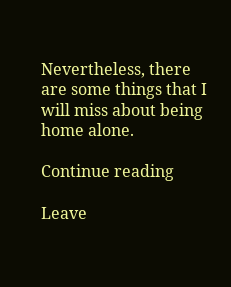Nevertheless, there are some things that I will miss about being home alone.

Continue reading

Leave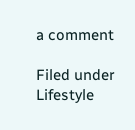a comment

Filed under Lifestyle